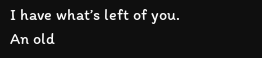I have what’s left of you. An old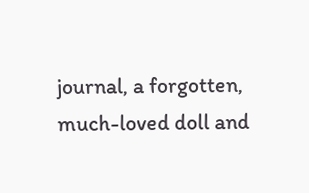journal, a forgotten, much-loved doll and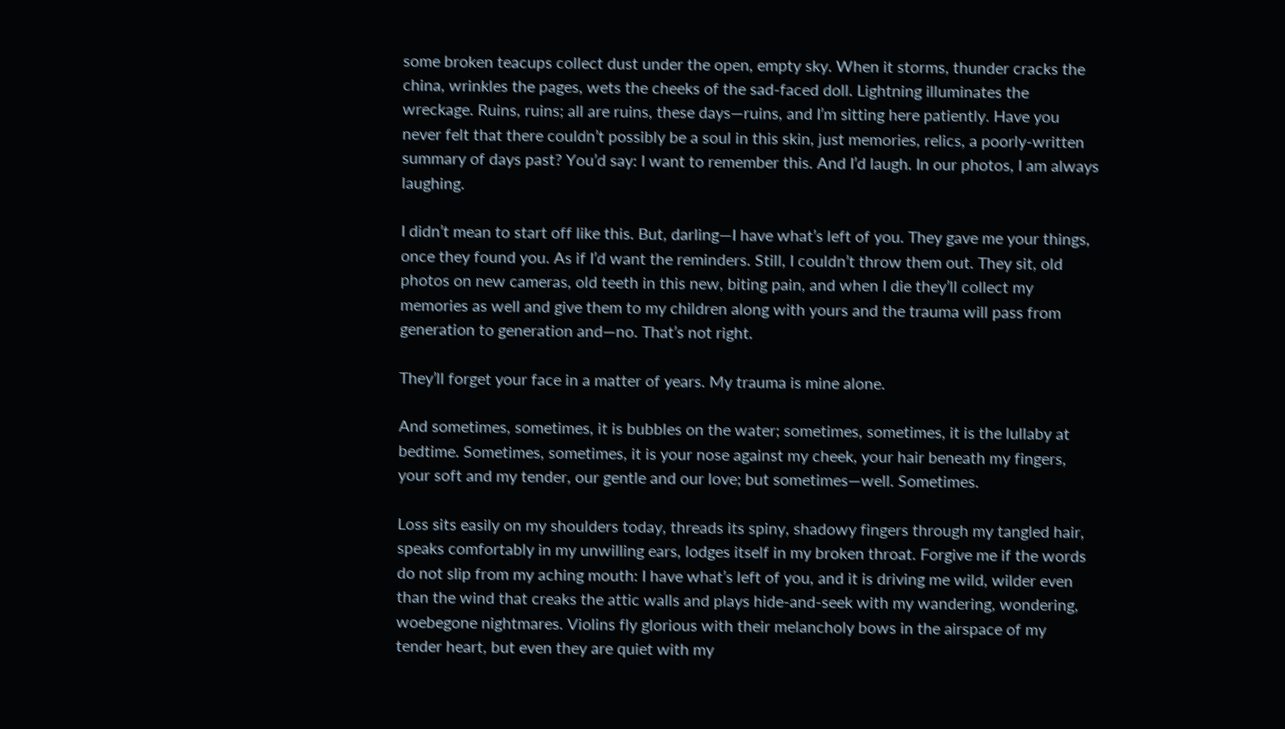some broken teacups collect dust under the open, empty sky. When it storms, thunder cracks the china, wrinkles the pages, wets the cheeks of the sad-faced doll. Lightning illuminates the wreckage. Ruins, ruins; all are ruins, these days—ruins, and I’m sitting here patiently. Have you never felt that there couldn’t possibly be a soul in this skin, just memories, relics, a poorly-written summary of days past? You’d say: I want to remember this. And I’d laugh. In our photos, I am always laughing.

I didn’t mean to start off like this. But, darling—I have what’s left of you. They gave me your things, once they found you. As if I’d want the reminders. Still, I couldn’t throw them out. They sit, old photos on new cameras, old teeth in this new, biting pain, and when I die they’ll collect my memories as well and give them to my children along with yours and the trauma will pass from generation to generation and—no. That’s not right.

They’ll forget your face in a matter of years. My trauma is mine alone.

And sometimes, sometimes, it is bubbles on the water; sometimes, sometimes, it is the lullaby at bedtime. Sometimes, sometimes, it is your nose against my cheek, your hair beneath my fingers, your soft and my tender, our gentle and our love; but sometimes—well. Sometimes.

Loss sits easily on my shoulders today, threads its spiny, shadowy fingers through my tangled hair, speaks comfortably in my unwilling ears, lodges itself in my broken throat. Forgive me if the words do not slip from my aching mouth: I have what’s left of you, and it is driving me wild, wilder even than the wind that creaks the attic walls and plays hide-and-seek with my wandering, wondering, woebegone nightmares. Violins fly glorious with their melancholy bows in the airspace of my tender heart, but even they are quiet with my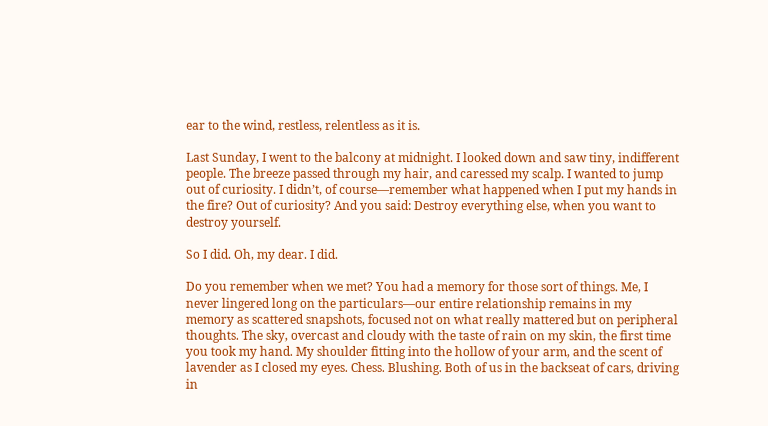ear to the wind, restless, relentless as it is.

Last Sunday, I went to the balcony at midnight. I looked down and saw tiny, indifferent people. The breeze passed through my hair, and caressed my scalp. I wanted to jump out of curiosity. I didn’t, of course—remember what happened when I put my hands in the fire? Out of curiosity? And you said: Destroy everything else, when you want to destroy yourself.

So I did. Oh, my dear. I did.

Do you remember when we met? You had a memory for those sort of things. Me, I never lingered long on the particulars—our entire relationship remains in my memory as scattered snapshots, focused not on what really mattered but on peripheral thoughts. The sky, overcast and cloudy with the taste of rain on my skin, the first time you took my hand. My shoulder fitting into the hollow of your arm, and the scent of lavender as I closed my eyes. Chess. Blushing. Both of us in the backseat of cars, driving in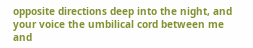opposite directions deep into the night, and your voice the umbilical cord between me and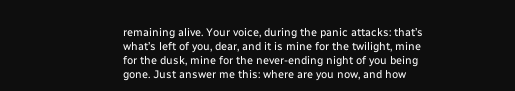remaining alive. Your voice, during the panic attacks: that’s what’s left of you, dear, and it is mine for the twilight, mine for the dusk, mine for the never-ending night of you being gone. Just answer me this: where are you now, and how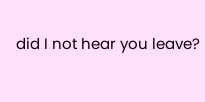did I not hear you leave?